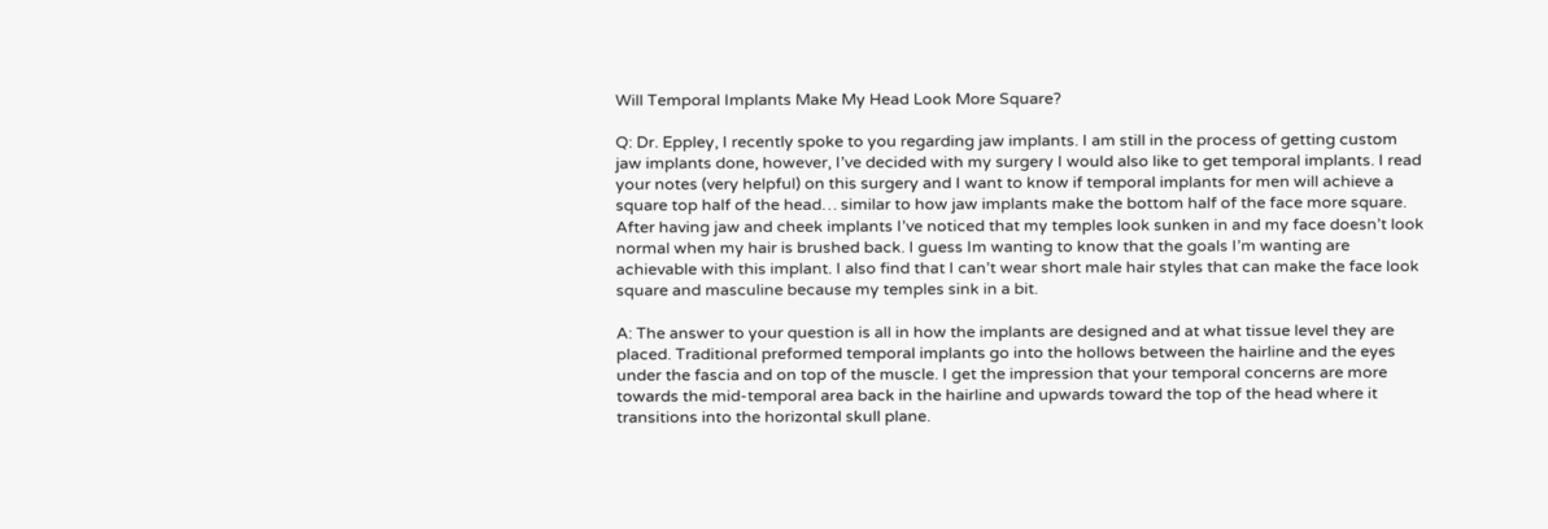Will Temporal Implants Make My Head Look More Square?

Q: Dr. Eppley, I recently spoke to you regarding jaw implants. I am still in the process of getting custom jaw implants done, however, I’ve decided with my surgery I would also like to get temporal implants. I read your notes (very helpful) on this surgery and I want to know if temporal implants for men will achieve a square top half of the head… similar to how jaw implants make the bottom half of the face more square. After having jaw and cheek implants I’ve noticed that my temples look sunken in and my face doesn’t look normal when my hair is brushed back. I guess Im wanting to know that the goals I’m wanting are achievable with this implant. I also find that I can’t wear short male hair styles that can make the face look square and masculine because my temples sink in a bit.

A: The answer to your question is all in how the implants are designed and at what tissue level they are placed. Traditional preformed temporal implants go into the hollows between the hairline and the eyes under the fascia and on top of the muscle. I get the impression that your temporal concerns are more towards the mid-temporal area back in the hairline and upwards toward the top of the head where it transitions into the horizontal skull plane.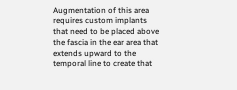Augmentation of this area requires custom implants that need to be placed above the fascia in the ear area that extends upward to the temporal line to create that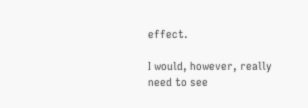effect.

I would, however, really need to see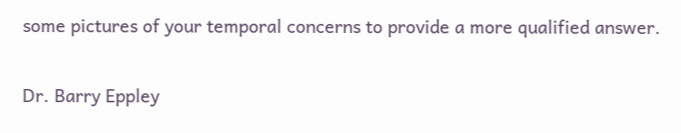some pictures of your temporal concerns to provide a more qualified answer.

Dr. Barry Eppley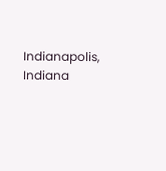Indianapolis, Indiana